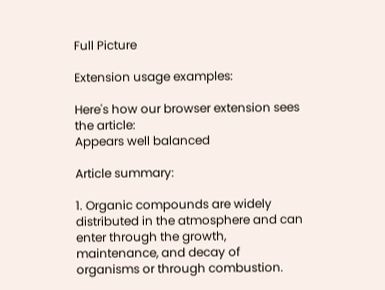Full Picture

Extension usage examples:

Here's how our browser extension sees the article:
Appears well balanced

Article summary:

1. Organic compounds are widely distributed in the atmosphere and can enter through the growth, maintenance, and decay of organisms or through combustion.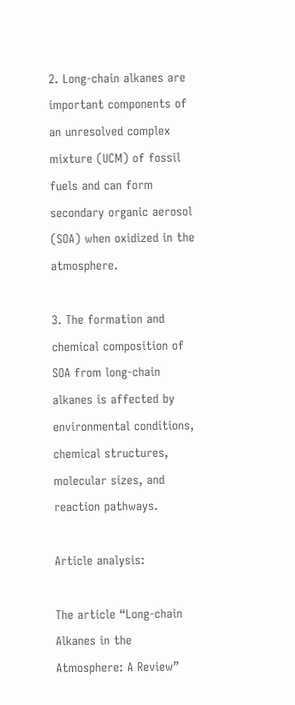2. Long-chain alkanes are important components of an unresolved complex mixture (UCM) of fossil fuels and can form secondary organic aerosol (SOA) when oxidized in the atmosphere.

3. The formation and chemical composition of SOA from long-chain alkanes is affected by environmental conditions, chemical structures, molecular sizes, and reaction pathways.

Article analysis:

The article “Long-chain Alkanes in the Atmosphere: A Review”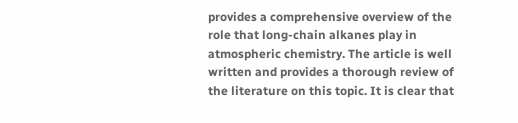provides a comprehensive overview of the role that long-chain alkanes play in atmospheric chemistry. The article is well written and provides a thorough review of the literature on this topic. It is clear that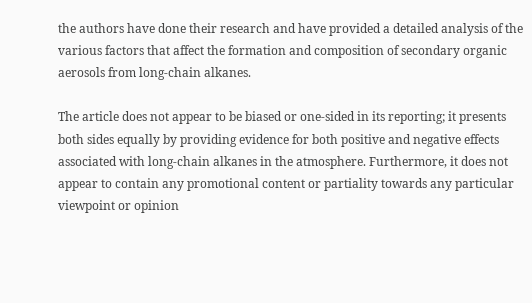the authors have done their research and have provided a detailed analysis of the various factors that affect the formation and composition of secondary organic aerosols from long-chain alkanes.

The article does not appear to be biased or one-sided in its reporting; it presents both sides equally by providing evidence for both positive and negative effects associated with long-chain alkanes in the atmosphere. Furthermore, it does not appear to contain any promotional content or partiality towards any particular viewpoint or opinion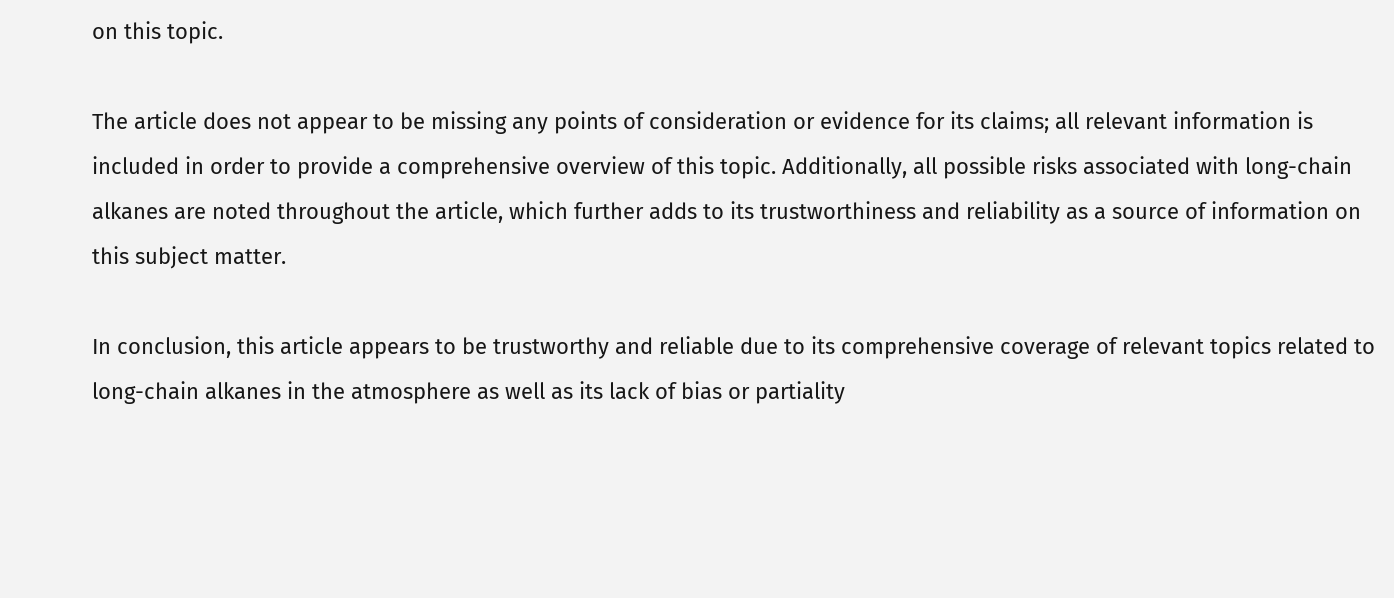on this topic.

The article does not appear to be missing any points of consideration or evidence for its claims; all relevant information is included in order to provide a comprehensive overview of this topic. Additionally, all possible risks associated with long-chain alkanes are noted throughout the article, which further adds to its trustworthiness and reliability as a source of information on this subject matter.

In conclusion, this article appears to be trustworthy and reliable due to its comprehensive coverage of relevant topics related to long-chain alkanes in the atmosphere as well as its lack of bias or partiality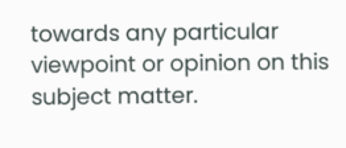towards any particular viewpoint or opinion on this subject matter.